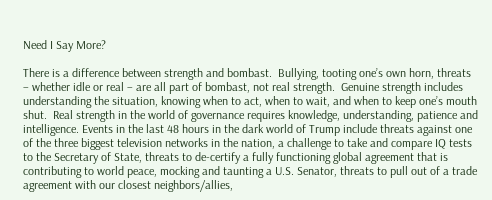Need I Say More?

There is a difference between strength and bombast.  Bullying, tooting one’s own horn, threats – whether idle or real – are all part of bombast, not real strength.  Genuine strength includes understanding the situation, knowing when to act, when to wait, and when to keep one’s mouth shut.  Real strength in the world of governance requires knowledge, understanding, patience and intelligence. Events in the last 48 hours in the dark world of Trump include threats against one of the three biggest television networks in the nation, a challenge to take and compare IQ tests to the Secretary of State, threats to de-certify a fully functioning global agreement that is contributing to world peace, mocking and taunting a U.S. Senator, threats to pull out of a trade agreement with our closest neighbors/allies,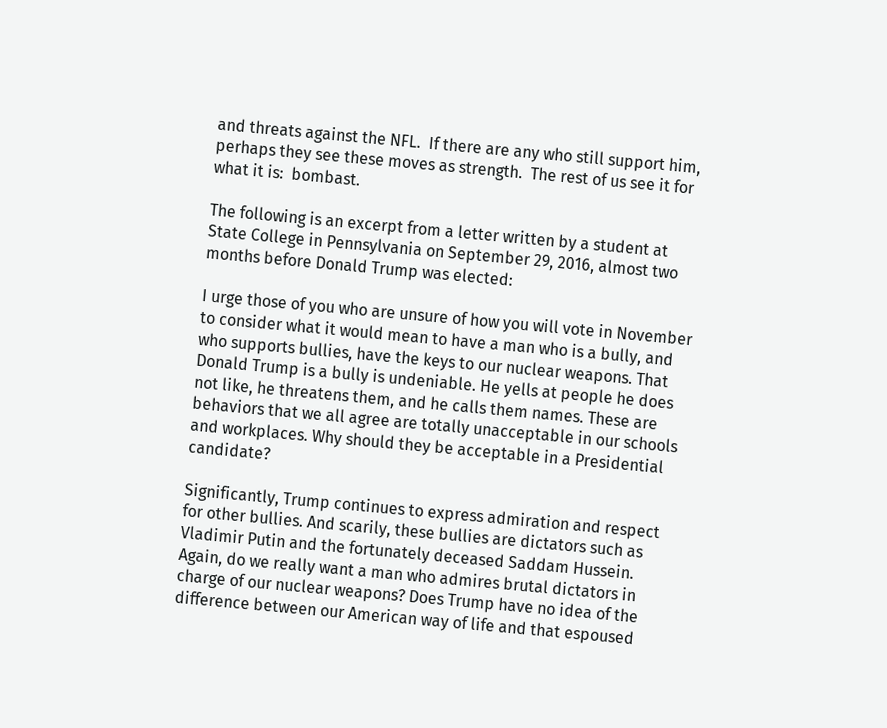and threats against the NFL.  If there are any who still support him, perhaps they see these moves as strength.  The rest of us see it for what it is:  bombast.

The following is an excerpt from a letter written by a student at State College in Pennsylvania on September 29, 2016, almost two months before Donald Trump was elected:

I urge those of you who are unsure of how you will vote in November to consider what it would mean to have a man who is a bully, and who supports bullies, have the keys to our nuclear weapons. That Donald Trump is a bully is undeniable. He yells at people he does not like, he threatens them, and he calls them names. These are behaviors that we all agree are totally unacceptable in our schools and workplaces. Why should they be acceptable in a Presidential candidate?

Significantly, Trump continues to express admiration and respect for other bullies. And scarily, these bullies are dictators such as Vladimir Putin and the fortunately deceased Saddam Hussein. Again, do we really want a man who admires brutal dictators in charge of our nuclear weapons? Does Trump have no idea of the difference between our American way of life and that espoused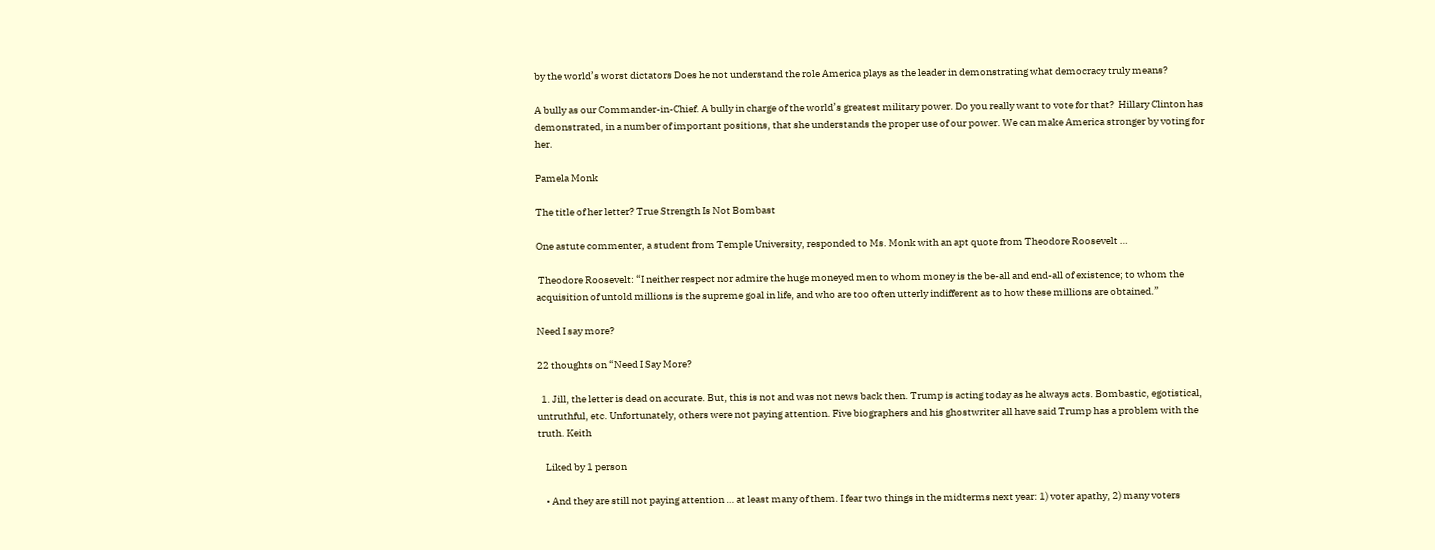by the world’s worst dictators Does he not understand the role America plays as the leader in demonstrating what democracy truly means?

A bully as our Commander-in-Chief. A bully in charge of the world’s greatest military power. Do you really want to vote for that?  Hillary Clinton has demonstrated, in a number of important positions, that she understands the proper use of our power. We can make America stronger by voting for her.

Pamela Monk

The title of her letter? True Strength Is Not Bombast

One astute commenter, a student from Temple University, responded to Ms. Monk with an apt quote from Theodore Roosevelt …

 Theodore Roosevelt: “I neither respect nor admire the huge moneyed men to whom money is the be-all and end-all of existence; to whom the acquisition of untold millions is the supreme goal in life, and who are too often utterly indifferent as to how these millions are obtained.”

Need I say more?

22 thoughts on “Need I Say More?

  1. Jill, the letter is dead on accurate. But, this is not and was not news back then. Trump is acting today as he always acts. Bombastic, egotistical, untruthful, etc. Unfortunately, others were not paying attention. Five biographers and his ghostwriter all have said Trump has a problem with the truth. Keith

    Liked by 1 person

    • And they are still not paying attention … at least many of them. I fear two things in the midterms next year: 1) voter apathy, 2) many voters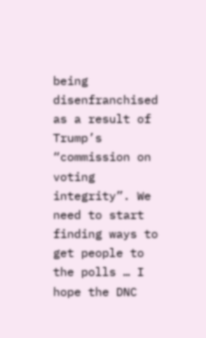being disenfranchised as a result of Trump’s “commission on voting integrity”. We need to start finding ways to get people to the polls … I hope the DNC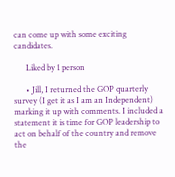can come up with some exciting candidates.

      Liked by 1 person

      • Jill, I returned the GOP quarterly survey (I get it as I am an Independent) marking it up with comments. I included a statement it is time for GOP leadership to act on behalf of the country and remove the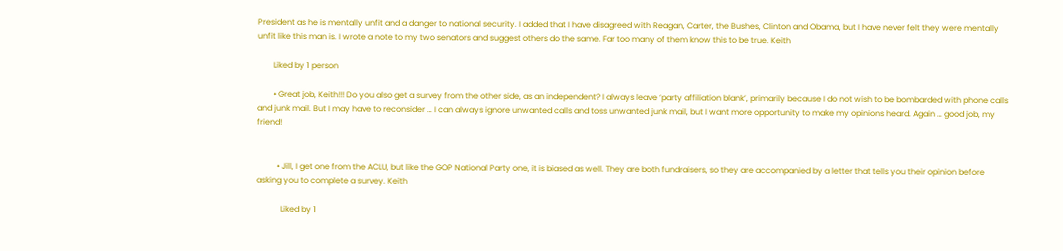President as he is mentally unfit and a danger to national security. I added that I have disagreed with Reagan, Carter, the Bushes, Clinton and Obama, but I have never felt they were mentally unfit like this man is. I wrote a note to my two senators and suggest others do the same. Far too many of them know this to be true. Keith

        Liked by 1 person

        • Great job, Keith!!! Do you also get a survey from the other side, as an independent? I always leave ‘party affiliation blank’, primarily because I do not wish to be bombarded with phone calls and junk mail. But I may have to reconsider … I can always ignore unwanted calls and toss unwanted junk mail, but I want more opportunity to make my opinions heard. Again … good job, my friend!


          • Jill, I get one from the ACLU, but like the GOP National Party one, it is biased as well. They are both fundraisers, so they are accompanied by a letter that tells you their opinion before asking you to complete a survey. Keith

            Liked by 1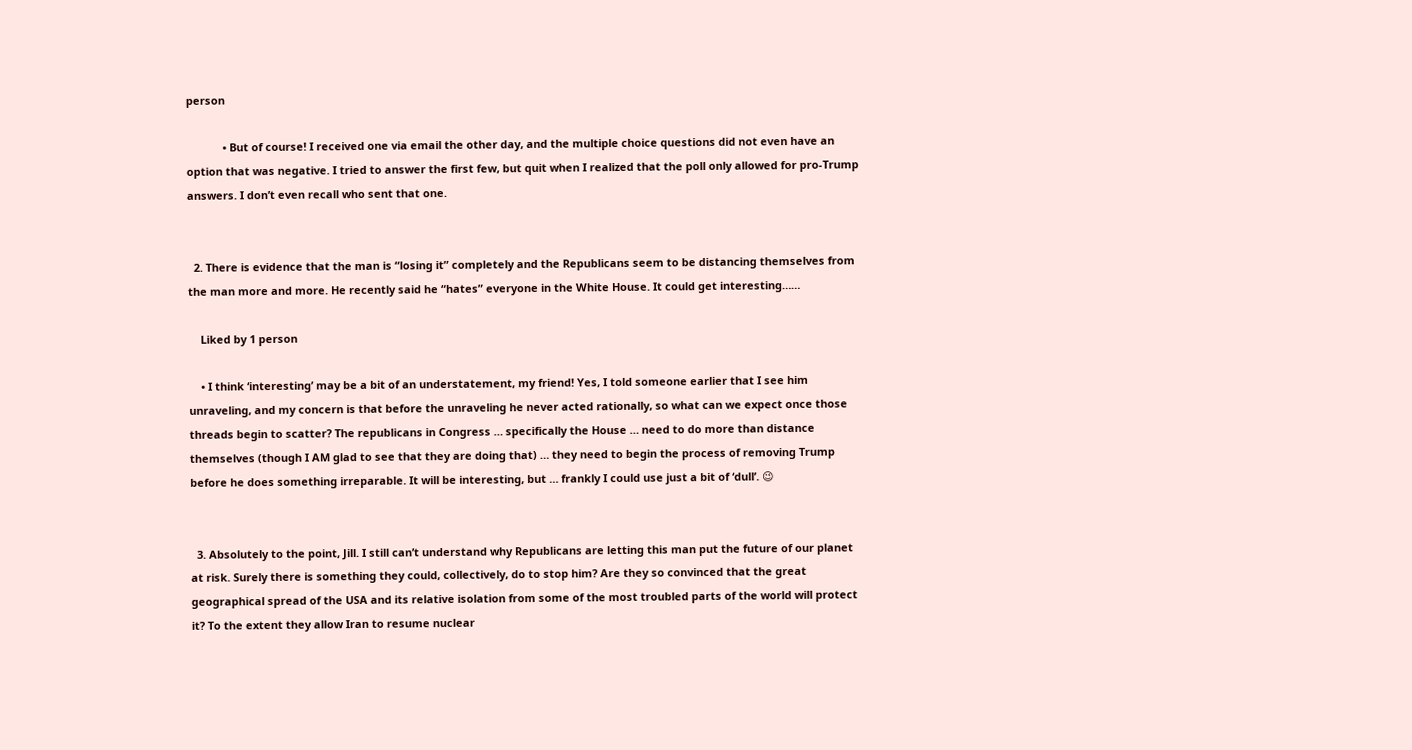person

            • But of course! I received one via email the other day, and the multiple choice questions did not even have an option that was negative. I tried to answer the first few, but quit when I realized that the poll only allowed for pro-Trump answers. I don’t even recall who sent that one.


  2. There is evidence that the man is “losing it” completely and the Republicans seem to be distancing themselves from the man more and more. He recently said he “hates” everyone in the White House. It could get interesting……

    Liked by 1 person

    • I think ‘interesting’ may be a bit of an understatement, my friend! Yes, I told someone earlier that I see him unraveling, and my concern is that before the unraveling he never acted rationally, so what can we expect once those threads begin to scatter? The republicans in Congress … specifically the House … need to do more than distance themselves (though I AM glad to see that they are doing that) … they need to begin the process of removing Trump before he does something irreparable. It will be interesting, but … frankly I could use just a bit of ‘dull’. 😉


  3. Absolutely to the point, Jill. I still can’t understand why Republicans are letting this man put the future of our planet at risk. Surely there is something they could, collectively, do to stop him? Are they so convinced that the great geographical spread of the USA and its relative isolation from some of the most troubled parts of the world will protect it? To the extent they allow Iran to resume nuclear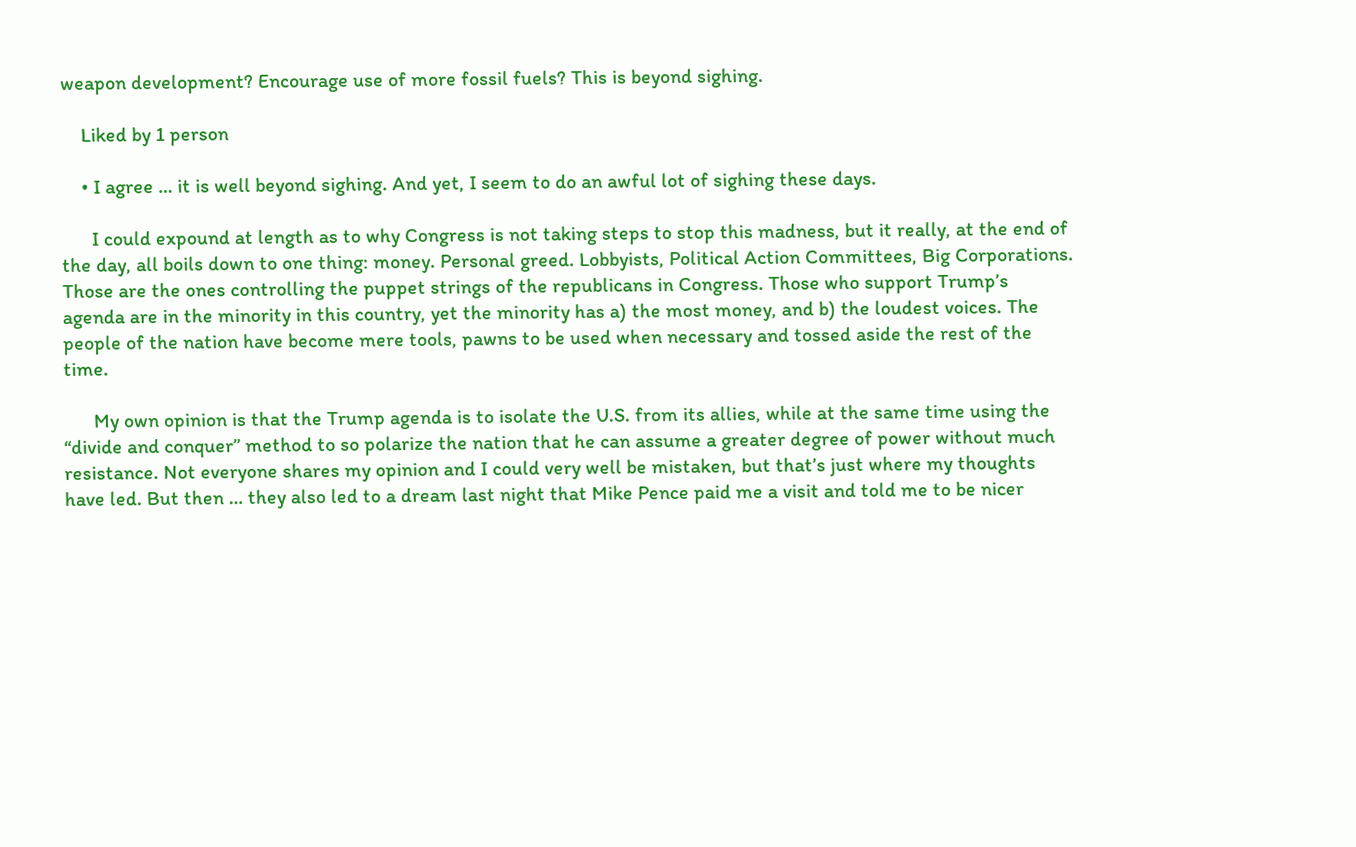weapon development? Encourage use of more fossil fuels? This is beyond sighing.

    Liked by 1 person

    • I agree … it is well beyond sighing. And yet, I seem to do an awful lot of sighing these days.

      I could expound at length as to why Congress is not taking steps to stop this madness, but it really, at the end of the day, all boils down to one thing: money. Personal greed. Lobbyists, Political Action Committees, Big Corporations. Those are the ones controlling the puppet strings of the republicans in Congress. Those who support Trump’s agenda are in the minority in this country, yet the minority has a) the most money, and b) the loudest voices. The people of the nation have become mere tools, pawns to be used when necessary and tossed aside the rest of the time.

      My own opinion is that the Trump agenda is to isolate the U.S. from its allies, while at the same time using the “divide and conquer” method to so polarize the nation that he can assume a greater degree of power without much resistance. Not everyone shares my opinion and I could very well be mistaken, but that’s just where my thoughts have led. But then … they also led to a dream last night that Mike Pence paid me a visit and told me to be nicer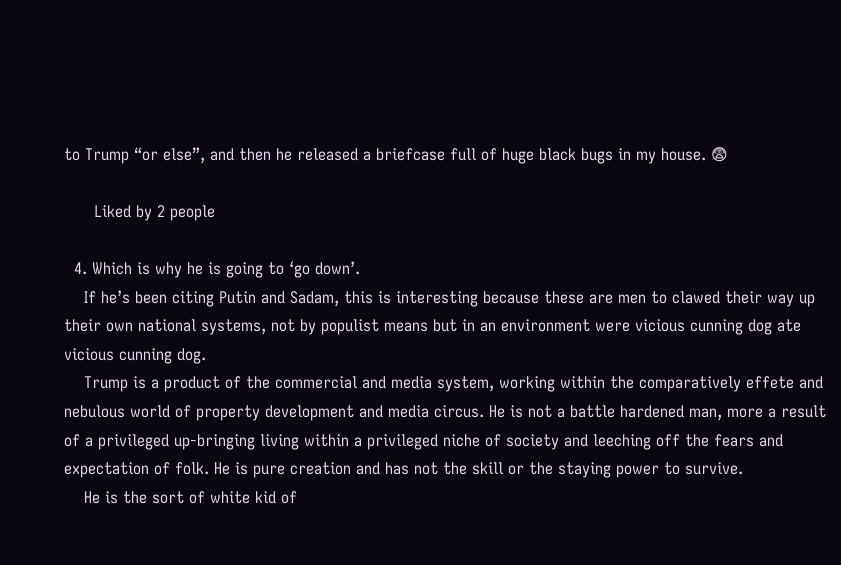to Trump “or else”, and then he released a briefcase full of huge black bugs in my house. 😨

      Liked by 2 people

  4. Which is why he is going to ‘go down’.
    If he’s been citing Putin and Sadam, this is interesting because these are men to clawed their way up their own national systems, not by populist means but in an environment were vicious cunning dog ate vicious cunning dog.
    Trump is a product of the commercial and media system, working within the comparatively effete and nebulous world of property development and media circus. He is not a battle hardened man, more a result of a privileged up-bringing living within a privileged niche of society and leeching off the fears and expectation of folk. He is pure creation and has not the skill or the staying power to survive.
    He is the sort of white kid of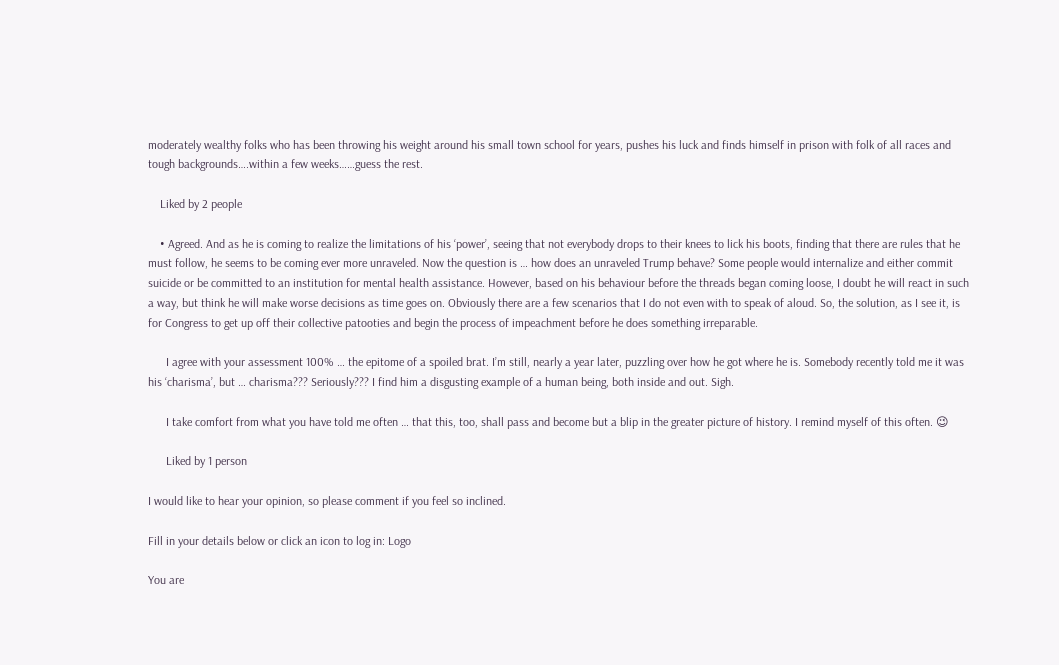moderately wealthy folks who has been throwing his weight around his small town school for years, pushes his luck and finds himself in prison with folk of all races and tough backgrounds….within a few weeks……guess the rest.

    Liked by 2 people

    • Agreed. And as he is coming to realize the limitations of his ‘power’, seeing that not everybody drops to their knees to lick his boots, finding that there are rules that he must follow, he seems to be coming ever more unraveled. Now the question is … how does an unraveled Trump behave? Some people would internalize and either commit suicide or be committed to an institution for mental health assistance. However, based on his behaviour before the threads began coming loose, I doubt he will react in such a way, but think he will make worse decisions as time goes on. Obviously there are a few scenarios that I do not even with to speak of aloud. So, the solution, as I see it, is for Congress to get up off their collective patooties and begin the process of impeachment before he does something irreparable.

      I agree with your assessment 100% … the epitome of a spoiled brat. I’m still, nearly a year later, puzzling over how he got where he is. Somebody recently told me it was his ‘charisma’, but … charisma??? Seriously??? I find him a disgusting example of a human being, both inside and out. Sigh.

      I take comfort from what you have told me often … that this, too, shall pass and become but a blip in the greater picture of history. I remind myself of this often. 😉

      Liked by 1 person

I would like to hear your opinion, so please comment if you feel so inclined.

Fill in your details below or click an icon to log in: Logo

You are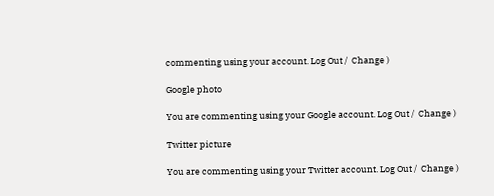commenting using your account. Log Out /  Change )

Google photo

You are commenting using your Google account. Log Out /  Change )

Twitter picture

You are commenting using your Twitter account. Log Out /  Change )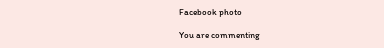Facebook photo

You are commenting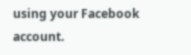using your Facebook account.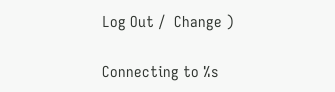Log Out /  Change )

Connecting to %s